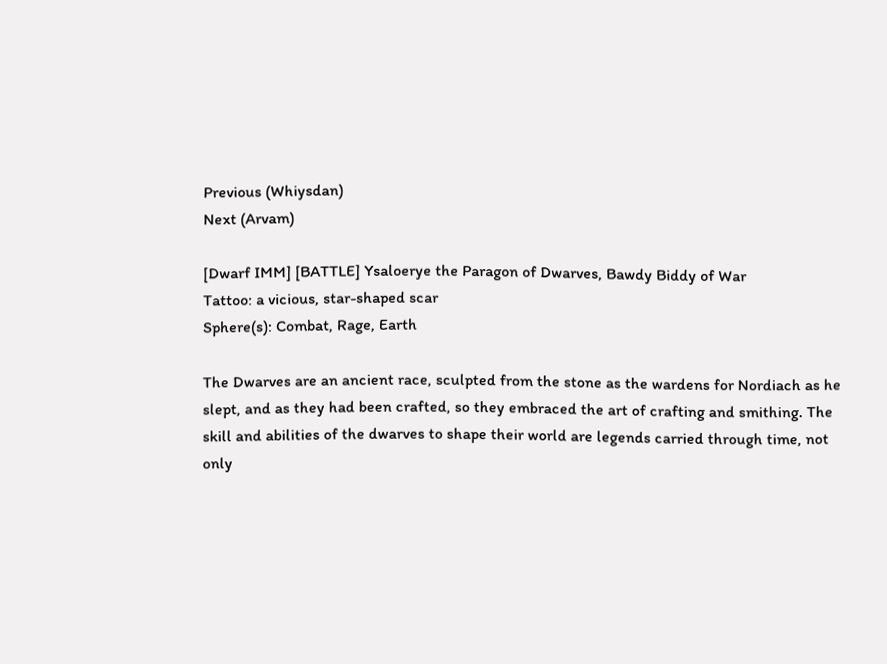Previous (Whiysdan)
Next (Arvam)

[Dwarf IMM] [BATTLE] Ysaloerye the Paragon of Dwarves, Bawdy Biddy of War
Tattoo: a vicious, star-shaped scar
Sphere(s): Combat, Rage, Earth

The Dwarves are an ancient race, sculpted from the stone as the wardens for Nordiach as he slept, and as they had been crafted, so they embraced the art of crafting and smithing. The skill and abilities of the dwarves to shape their world are legends carried through time, not only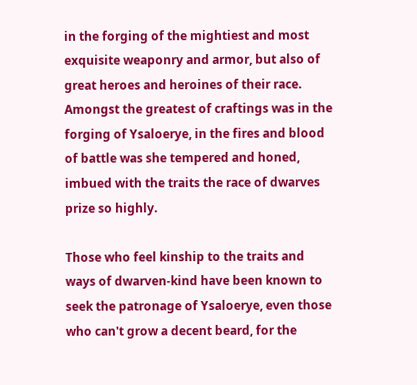in the forging of the mightiest and most exquisite weaponry and armor, but also of great heroes and heroines of their race. Amongst the greatest of craftings was in the forging of Ysaloerye, in the fires and blood of battle was she tempered and honed, imbued with the traits the race of dwarves prize so highly.

Those who feel kinship to the traits and ways of dwarven-kind have been known to seek the patronage of Ysaloerye, even those who can't grow a decent beard, for the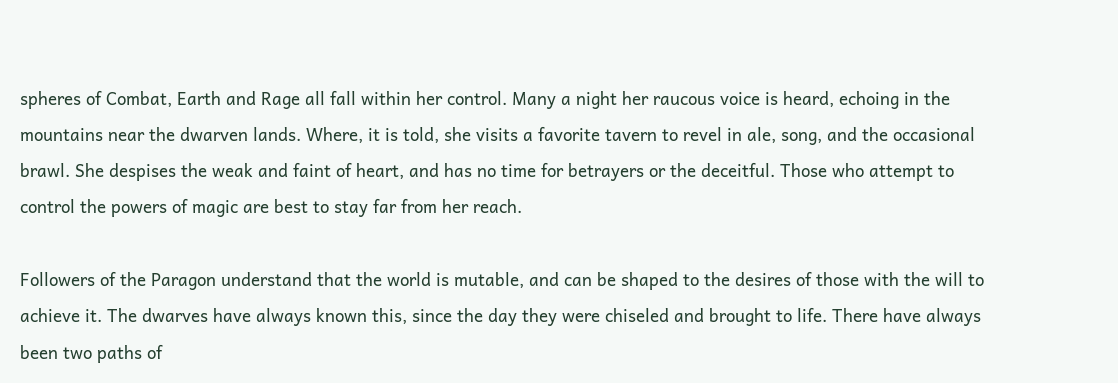spheres of Combat, Earth and Rage all fall within her control. Many a night her raucous voice is heard, echoing in the mountains near the dwarven lands. Where, it is told, she visits a favorite tavern to revel in ale, song, and the occasional brawl. She despises the weak and faint of heart, and has no time for betrayers or the deceitful. Those who attempt to control the powers of magic are best to stay far from her reach.

Followers of the Paragon understand that the world is mutable, and can be shaped to the desires of those with the will to achieve it. The dwarves have always known this, since the day they were chiseled and brought to life. There have always been two paths of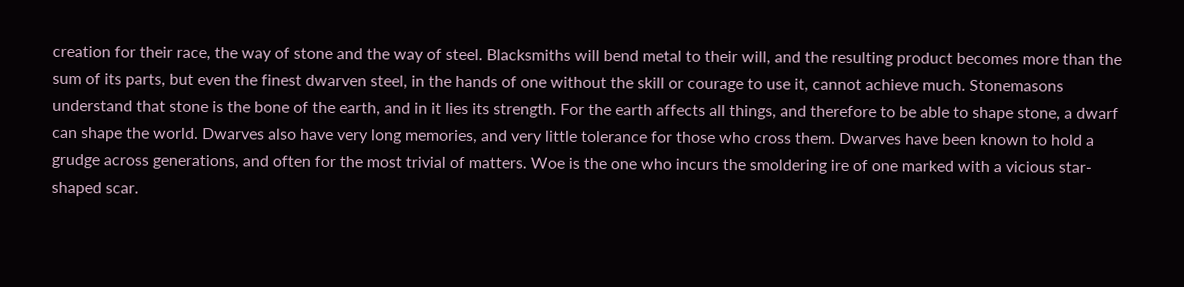creation for their race, the way of stone and the way of steel. Blacksmiths will bend metal to their will, and the resulting product becomes more than the sum of its parts, but even the finest dwarven steel, in the hands of one without the skill or courage to use it, cannot achieve much. Stonemasons understand that stone is the bone of the earth, and in it lies its strength. For the earth affects all things, and therefore to be able to shape stone, a dwarf can shape the world. Dwarves also have very long memories, and very little tolerance for those who cross them. Dwarves have been known to hold a grudge across generations, and often for the most trivial of matters. Woe is the one who incurs the smoldering ire of one marked with a vicious star-shaped scar.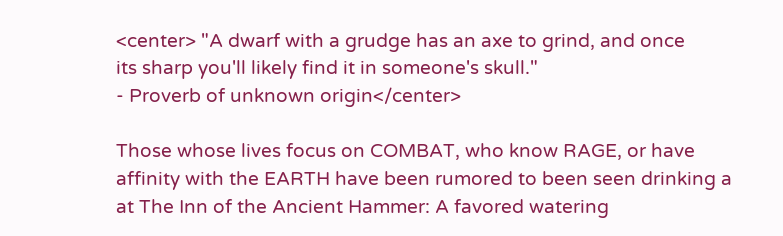<center> "A dwarf with a grudge has an axe to grind, and once
its sharp you'll likely find it in someone's skull."
- Proverb of unknown origin</center>

Those whose lives focus on COMBAT, who know RAGE, or have affinity with the EARTH have been rumored to been seen drinking a at The Inn of the Ancient Hammer: A favored watering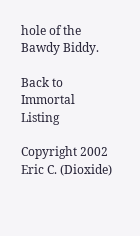hole of the Bawdy Biddy.

Back to Immortal Listing

Copyright 2002 Eric C. (Dioxide)